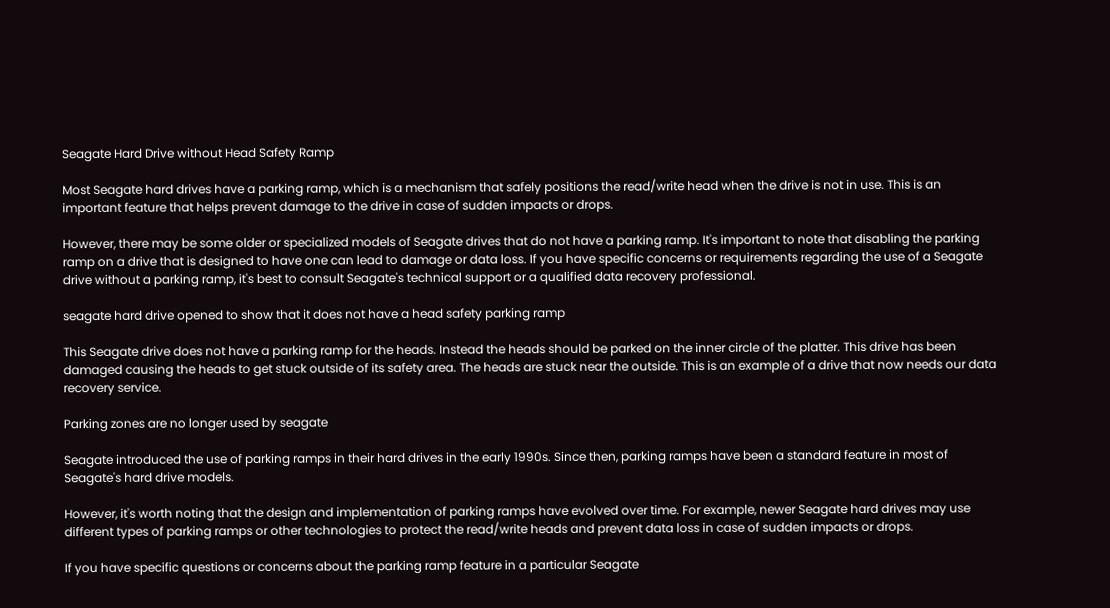Seagate Hard Drive without Head Safety Ramp

Most Seagate hard drives have a parking ramp, which is a mechanism that safely positions the read/write head when the drive is not in use. This is an important feature that helps prevent damage to the drive in case of sudden impacts or drops.

However, there may be some older or specialized models of Seagate drives that do not have a parking ramp. It's important to note that disabling the parking ramp on a drive that is designed to have one can lead to damage or data loss. If you have specific concerns or requirements regarding the use of a Seagate drive without a parking ramp, it's best to consult Seagate's technical support or a qualified data recovery professional.

seagate hard drive opened to show that it does not have a head safety parking ramp

This Seagate drive does not have a parking ramp for the heads. Instead the heads should be parked on the inner circle of the platter. This drive has been damaged causing the heads to get stuck outside of its safety area. The heads are stuck near the outside. This is an example of a drive that now needs our data recovery service.

Parking zones are no longer used by seagate

Seagate introduced the use of parking ramps in their hard drives in the early 1990s. Since then, parking ramps have been a standard feature in most of Seagate's hard drive models.

However, it's worth noting that the design and implementation of parking ramps have evolved over time. For example, newer Seagate hard drives may use different types of parking ramps or other technologies to protect the read/write heads and prevent data loss in case of sudden impacts or drops.

If you have specific questions or concerns about the parking ramp feature in a particular Seagate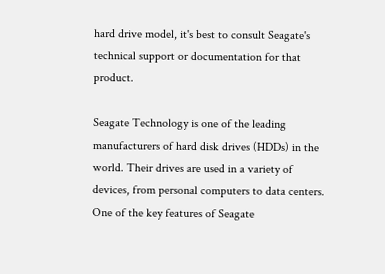hard drive model, it's best to consult Seagate's technical support or documentation for that product.

Seagate Technology is one of the leading manufacturers of hard disk drives (HDDs) in the world. Their drives are used in a variety of devices, from personal computers to data centers. One of the key features of Seagate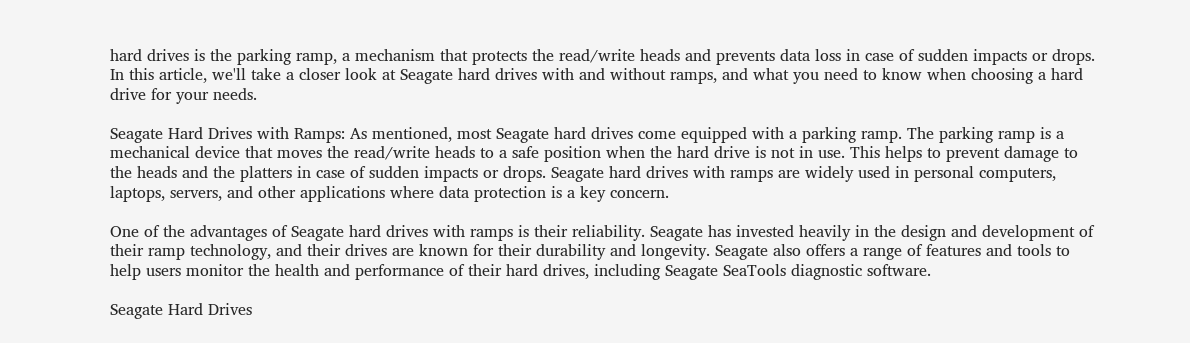hard drives is the parking ramp, a mechanism that protects the read/write heads and prevents data loss in case of sudden impacts or drops. In this article, we'll take a closer look at Seagate hard drives with and without ramps, and what you need to know when choosing a hard drive for your needs.

Seagate Hard Drives with Ramps: As mentioned, most Seagate hard drives come equipped with a parking ramp. The parking ramp is a mechanical device that moves the read/write heads to a safe position when the hard drive is not in use. This helps to prevent damage to the heads and the platters in case of sudden impacts or drops. Seagate hard drives with ramps are widely used in personal computers, laptops, servers, and other applications where data protection is a key concern.

One of the advantages of Seagate hard drives with ramps is their reliability. Seagate has invested heavily in the design and development of their ramp technology, and their drives are known for their durability and longevity. Seagate also offers a range of features and tools to help users monitor the health and performance of their hard drives, including Seagate SeaTools diagnostic software.

Seagate Hard Drives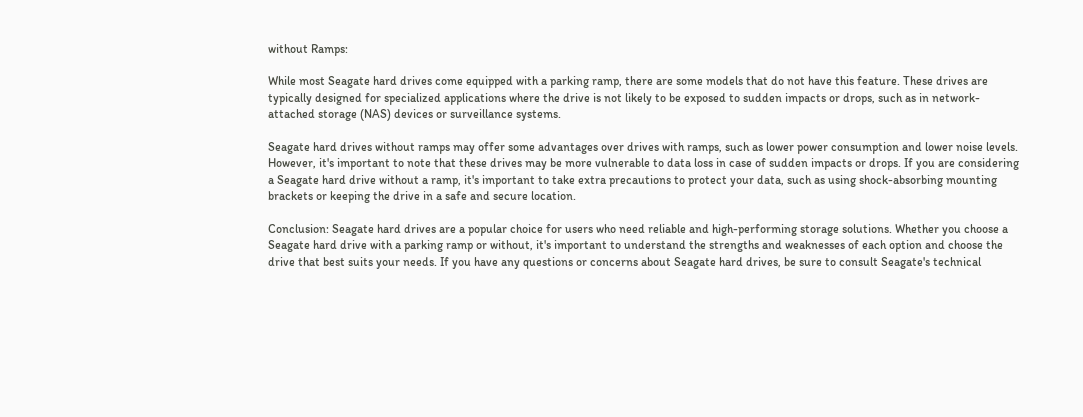without Ramps:

While most Seagate hard drives come equipped with a parking ramp, there are some models that do not have this feature. These drives are typically designed for specialized applications where the drive is not likely to be exposed to sudden impacts or drops, such as in network-attached storage (NAS) devices or surveillance systems.

Seagate hard drives without ramps may offer some advantages over drives with ramps, such as lower power consumption and lower noise levels. However, it's important to note that these drives may be more vulnerable to data loss in case of sudden impacts or drops. If you are considering a Seagate hard drive without a ramp, it's important to take extra precautions to protect your data, such as using shock-absorbing mounting brackets or keeping the drive in a safe and secure location.

Conclusion: Seagate hard drives are a popular choice for users who need reliable and high-performing storage solutions. Whether you choose a Seagate hard drive with a parking ramp or without, it's important to understand the strengths and weaknesses of each option and choose the drive that best suits your needs. If you have any questions or concerns about Seagate hard drives, be sure to consult Seagate's technical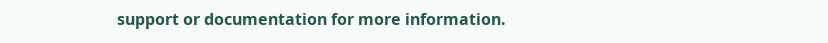support or documentation for more information.